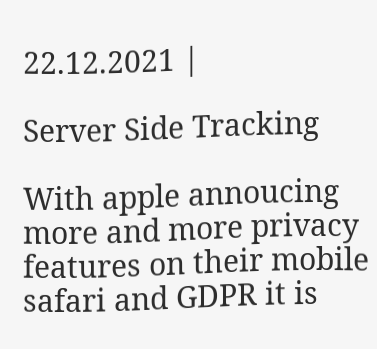22.12.2021 |

Server Side Tracking

With apple annoucing more and more privacy features on their mobile safari and GDPR it is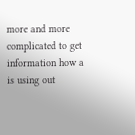more and more complicated to get information how a is using out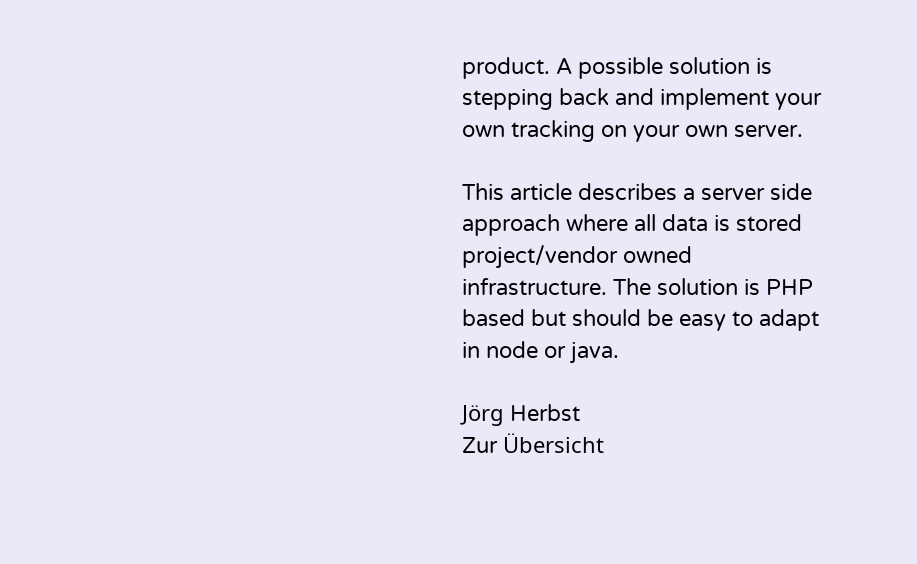product. A possible solution is stepping back and implement your own tracking on your own server.

This article describes a server side approach where all data is stored project/vendor owned infrastructure. The solution is PHP based but should be easy to adapt in node or java.

Jörg Herbst
Zur Übersicht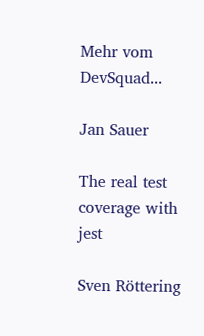Mehr vom DevSquad...

Jan Sauer

The real test coverage with jest

Sven Röttering